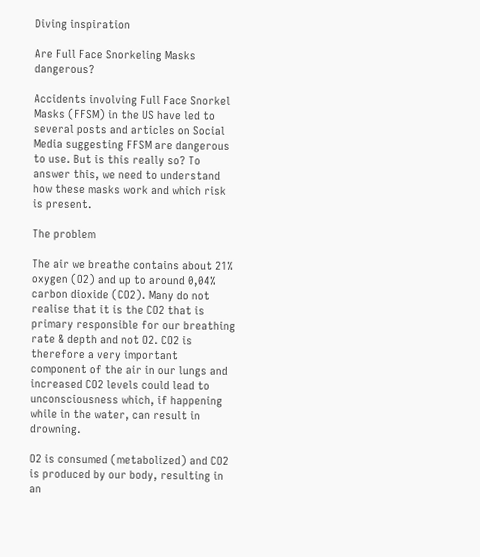Diving inspiration

Are Full Face Snorkeling Masks dangerous?

Accidents involving Full Face Snorkel Masks (FFSM) in the US have led to several posts and articles on Social Media suggesting FFSM are dangerous to use. But is this really so? To answer this, we need to understand how these masks work and which risk is present.

The problem

The air we breathe contains about 21% oxygen (O2) and up to around 0,04% carbon dioxide (CO2). Many do not realise that it is the CO2 that is primary responsible for our breathing rate & depth and not O2. CO2 is therefore a very important component of the air in our lungs and increased CO2 levels could lead to unconsciousness which, if happening while in the water, can result in drowning.

O2 is consumed (metabolized) and CO2 is produced by our body, resulting in an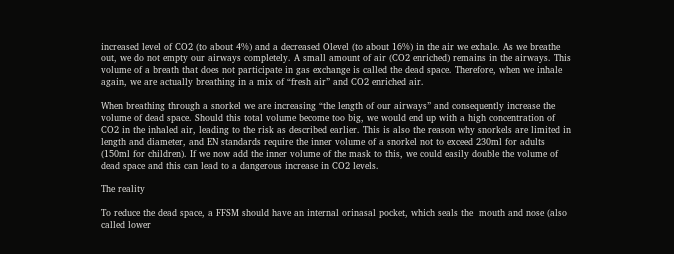increased level of CO2 (to about 4%) and a decreased Olevel (to about 16%) in the air we exhale. As we breathe out, we do not empty our airways completely. A small amount of air (CO2 enriched) remains in the airways. This volume of a breath that does not participate in gas exchange is called the dead space. Therefore, when we inhale again, we are actually breathing in a mix of “fresh air” and CO2 enriched air.

When breathing through a snorkel we are increasing “the length of our airways” and consequently increase the volume of dead space. Should this total volume become too big, we would end up with a high concentration of CO2 in the inhaled air, leading to the risk as described earlier. This is also the reason why snorkels are limited in length and diameter, and EN standards require the inner volume of a snorkel not to exceed 230ml for adults (150ml for children). If we now add the inner volume of the mask to this, we could easily double the volume of dead space and this can lead to a dangerous increase in CO2 levels.

The reality

To reduce the dead space, a FFSM should have an internal orinasal pocket, which seals the  mouth and nose (also called lower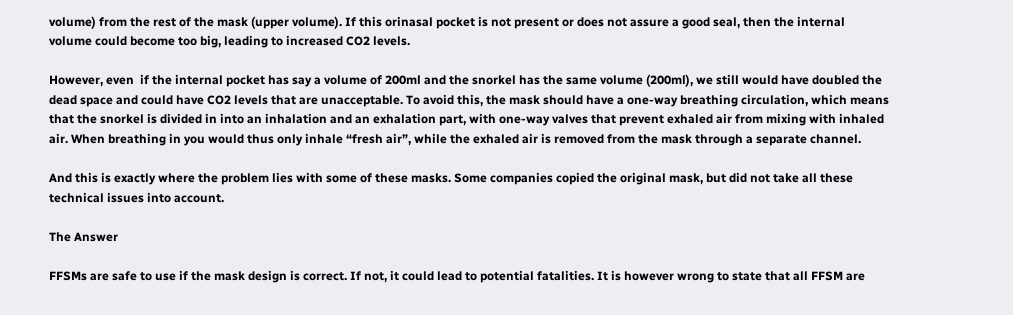volume) from the rest of the mask (upper volume). If this orinasal pocket is not present or does not assure a good seal, then the internal volume could become too big, leading to increased CO2 levels.

However, even  if the internal pocket has say a volume of 200ml and the snorkel has the same volume (200ml), we still would have doubled the dead space and could have CO2 levels that are unacceptable. To avoid this, the mask should have a one-way breathing circulation, which means that the snorkel is divided in into an inhalation and an exhalation part, with one-way valves that prevent exhaled air from mixing with inhaled air. When breathing in you would thus only inhale “fresh air”, while the exhaled air is removed from the mask through a separate channel.

And this is exactly where the problem lies with some of these masks. Some companies copied the original mask, but did not take all these technical issues into account.

The Answer

FFSMs are safe to use if the mask design is correct. If not, it could lead to potential fatalities. It is however wrong to state that all FFSM are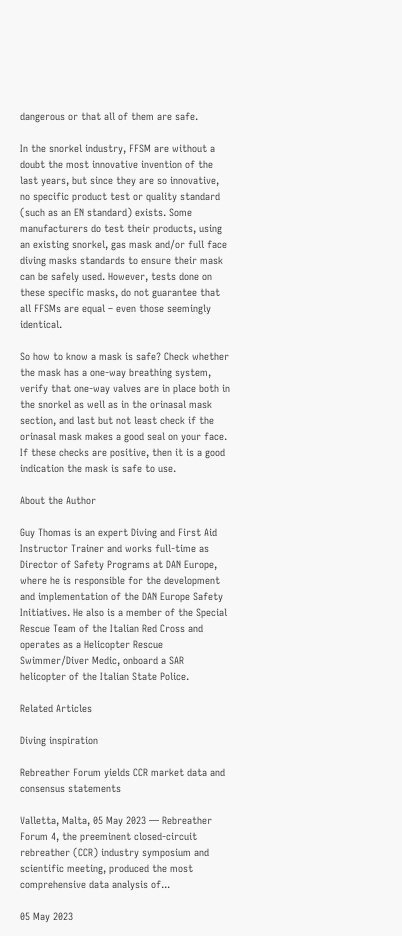dangerous or that all of them are safe.

In the snorkel industry, FFSM are without a doubt the most innovative invention of the last years, but since they are so innovative, no specific product test or quality standard (such as an EN standard) exists. Some manufacturers do test their products, using an existing snorkel, gas mask and/or full face diving masks standards to ensure their mask can be safely used. However, tests done on these specific masks, do not guarantee that all FFSMs are equal – even those seemingly identical.

So how to know a mask is safe? Check whether the mask has a one-way breathing system, verify that one-way valves are in place both in the snorkel as well as in the orinasal mask section, and last but not least check if the orinasal mask makes a good seal on your face. If these checks are positive, then it is a good indication the mask is safe to use.

About the Author

Guy Thomas is an expert Diving and First Aid Instructor Trainer and works full-time as Director of Safety Programs at DAN Europe, where he is responsible for the development and implementation of the DAN Europe Safety Initiatives. He also is a member of the Special Rescue Team of the Italian Red Cross and operates as a Helicopter Rescue Swimmer/Diver Medic, onboard a SAR helicopter of the Italian State Police.

Related Articles

Diving inspiration

Rebreather Forum yields CCR market data and consensus statements

Valletta, Malta, 05 May 2023 — Rebreather Forum 4, the preeminent closed-circuit rebreather (CCR) industry symposium and scientific meeting, produced the most comprehensive data analysis of...

05 May 2023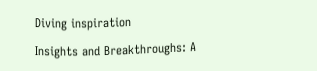Diving inspiration

Insights and Breakthroughs: A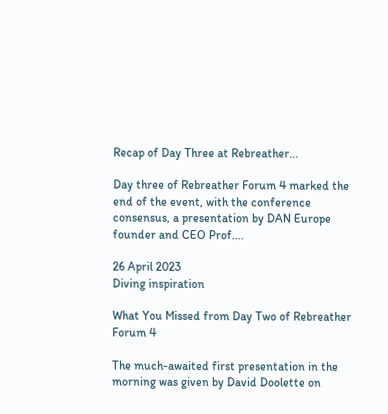Recap of Day Three at Rebreather...

Day three of Rebreather Forum 4 marked the end of the event, with the conference consensus, a presentation by DAN Europe founder and CEO Prof....

26 April 2023
Diving inspiration

What You Missed from Day Two of Rebreather Forum 4

The much-awaited first presentation in the morning was given by David Doolette on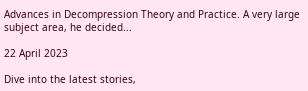Advances in Decompression Theory and Practice. A very large subject area, he decided...

22 April 2023

Dive into the latest stories,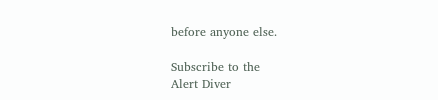before anyone else.

Subscribe to the
Alert Diver